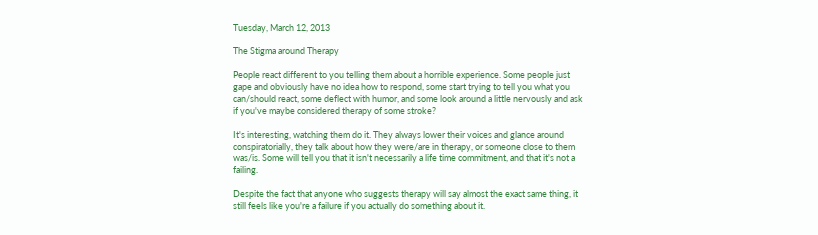Tuesday, March 12, 2013

The Stigma around Therapy

People react different to you telling them about a horrible experience. Some people just gape and obviously have no idea how to respond, some start trying to tell you what you can/should react, some deflect with humor, and some look around a little nervously and ask if you've maybe considered therapy of some stroke?

It's interesting, watching them do it. They always lower their voices and glance around conspiratorially, they talk about how they were/are in therapy, or someone close to them was/is. Some will tell you that it isn't necessarily a life time commitment, and that it's not a failing.

Despite the fact that anyone who suggests therapy will say almost the exact same thing, it still feels like you're a failure if you actually do something about it.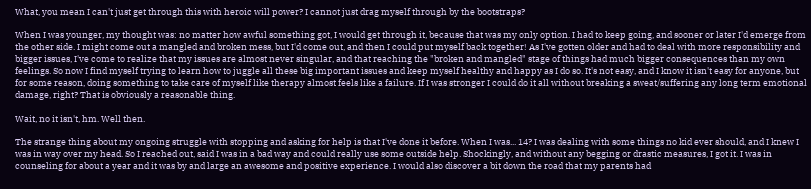What, you mean I can't just get through this with heroic will power? I cannot just drag myself through by the bootstraps?

When I was younger, my thought was: no matter how awful something got, I would get through it, because that was my only option. I had to keep going, and sooner or later I'd emerge from the other side. I might come out a mangled and broken mess, but I'd come out, and then I could put myself back together! As I've gotten older and had to deal with more responsibility and bigger issues, I've come to realize that my issues are almost never singular, and that reaching the "broken and mangled" stage of things had much bigger consequences than my own feelings. So now I find myself trying to learn how to juggle all these big important issues and keep myself healthy and happy as I do so. It's not easy, and I know it isn't easy for anyone, but for some reason, doing something to take care of myself like therapy almost feels like a failure. If I was stronger I could do it all without breaking a sweat/suffering any long term emotional damage, right? That is obviously a reasonable thing.

Wait, no it isn't, hm. Well then.

The strange thing about my ongoing struggle with stopping and asking for help is that I've done it before. When I was... 14? I was dealing with some things no kid ever should, and I knew I was in way over my head. So I reached out, said I was in a bad way and could really use some outside help. Shockingly, and without any begging or drastic measures, I got it. I was in counseling for about a year and it was by and large an awesome and positive experience. I would also discover a bit down the road that my parents had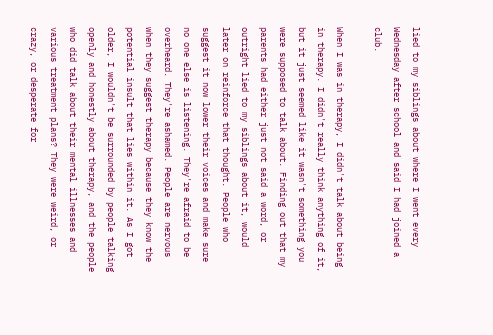lied to my siblings about where I went every Wednesday after school and said I had joined a club.

When I was in therapy, I didn't talk about being in therapy. I didn't really think anything of it, but it just seemed like it wasn't something you were supposed to talk about. Finding out that my parents had either just not said a word, or outright lied to my siblings about it, would later on reinforce that thought. People who suggest it now lower their voices and make sure no one else is listening. They're afraid to be overheard. They're ashamed. People are nervous when they suggest therapy because they know the potential insult that lies within it. As I got older, I wouldn't be surrounded by people talking openly and honestly about therapy, and the people who did talk about their mental illnesses and various treatment plans? They were weird, or crazy, or desperate for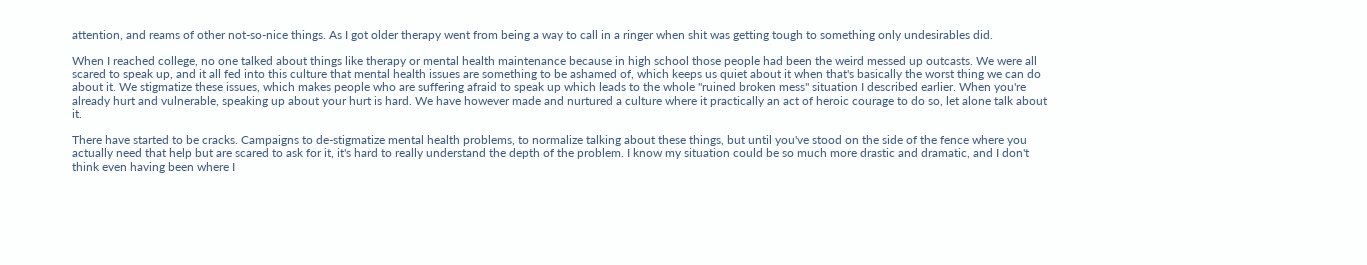attention, and reams of other not-so-nice things. As I got older therapy went from being a way to call in a ringer when shit was getting tough to something only undesirables did.

When I reached college, no one talked about things like therapy or mental health maintenance because in high school those people had been the weird messed up outcasts. We were all scared to speak up, and it all fed into this culture that mental health issues are something to be ashamed of, which keeps us quiet about it when that's basically the worst thing we can do about it. We stigmatize these issues, which makes people who are suffering afraid to speak up which leads to the whole "ruined broken mess" situation I described earlier. When you're already hurt and vulnerable, speaking up about your hurt is hard. We have however made and nurtured a culture where it practically an act of heroic courage to do so, let alone talk about it.

There have started to be cracks. Campaigns to de-stigmatize mental health problems, to normalize talking about these things, but until you've stood on the side of the fence where you actually need that help but are scared to ask for it, it's hard to really understand the depth of the problem. I know my situation could be so much more drastic and dramatic, and I don't think even having been where I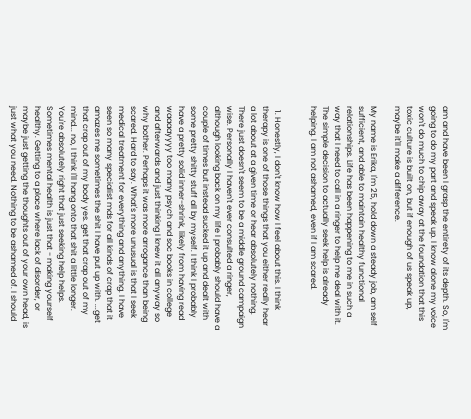am and have been I grasp the entirety of its depth. So, I'm going to do my part and speak up. I know alone my voice won't do much to chip away at the foundation that this toxic culture is built on, but if enough of us speak up, maybe it'll make a difference.

My name is Erika, I'm 25, hold down a steady job, am self sufficient, and able to maintain healthy functional relationships. Life has been happening to me in such a way that I need to call in a ringer to help me deal with it. The simple decision to actually seek help is already helping. I am not ashamed, even if I am scared.


  1. Honestly, I don't know how I feel about this. I think therapy is one of those things that you either really hear a lot about at a given time or hear absolutely nothing. There just doesn't seem to be a middle ground campaign wise. Personally I haven't ever consulted a ringer, although looking back on my life I probably should have a couple of times but instead sucked it up and dealt with some pretty shitty stuff all by myself. I think I probably have a pretty solid inner-shrink, likely from having read waaaayyyy too many psych and soc books in college and afterwards and just thinking I knew it all anyway so why bother. Perhaps it was more arrogance than being scared. Hard to say. What's more unusual is that I seek medical treatment for everything and anything. I have seen so many specialist mds for all kinds of crap that it amazes me sometimes the shit I have put up with. ...get that crap out of my body yes. get that crap out of my mind... no, I think I'll hang onto that shit a little longer. You're absolutely right that just seeking help helps. Sometimes mental health is just that - making yourself healthy. Getting to a place where lack of disorder, or maybe just getting the thoughts out of your own head, is just what you need. Nothing to be ashamed of. I should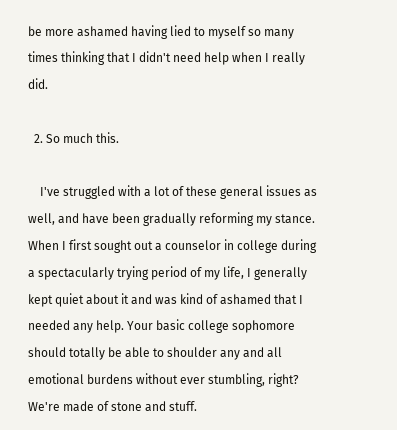be more ashamed having lied to myself so many times thinking that I didn't need help when I really did.

  2. So much this.

    I've struggled with a lot of these general issues as well, and have been gradually reforming my stance. When I first sought out a counselor in college during a spectacularly trying period of my life, I generally kept quiet about it and was kind of ashamed that I needed any help. Your basic college sophomore should totally be able to shoulder any and all emotional burdens without ever stumbling, right? We're made of stone and stuff.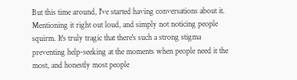But this time around, I've started having conversations about it. Mentioning it right out loud, and simply not noticing people squirm. It's truly tragic that there's such a strong stigma preventing help-seeking at the moments when people need it the most, and honestly most people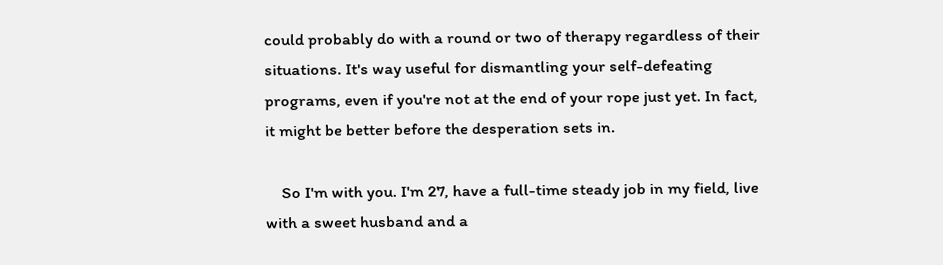could probably do with a round or two of therapy regardless of their situations. It's way useful for dismantling your self-defeating programs, even if you're not at the end of your rope just yet. In fact, it might be better before the desperation sets in.

    So I'm with you. I'm 27, have a full-time steady job in my field, live with a sweet husband and a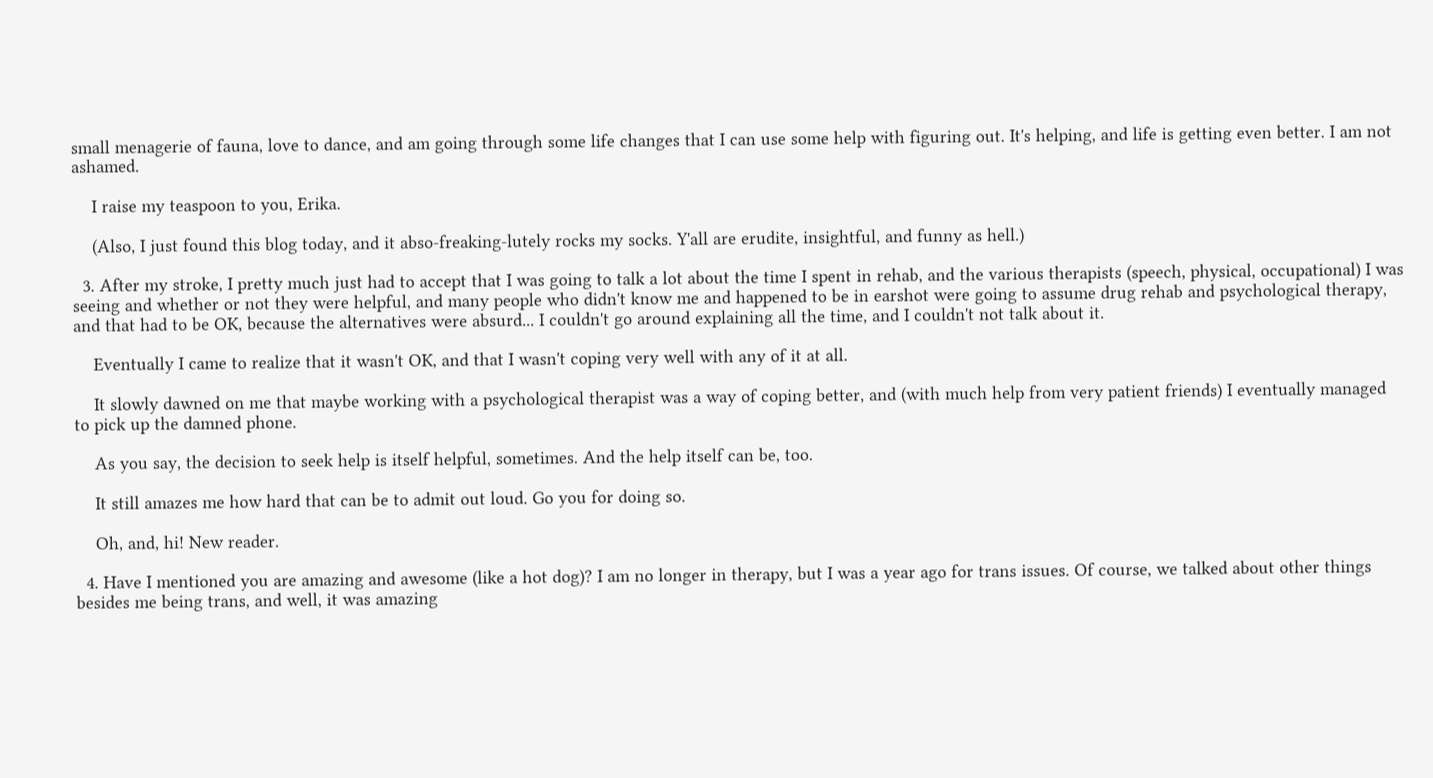small menagerie of fauna, love to dance, and am going through some life changes that I can use some help with figuring out. It's helping, and life is getting even better. I am not ashamed.

    I raise my teaspoon to you, Erika.

    (Also, I just found this blog today, and it abso-freaking-lutely rocks my socks. Y'all are erudite, insightful, and funny as hell.)

  3. After my stroke, I pretty much just had to accept that I was going to talk a lot about the time I spent in rehab, and the various therapists (speech, physical, occupational) I was seeing and whether or not they were helpful, and many people who didn't know me and happened to be in earshot were going to assume drug rehab and psychological therapy, and that had to be OK, because the alternatives were absurd... I couldn't go around explaining all the time, and I couldn't not talk about it.

    Eventually I came to realize that it wasn't OK, and that I wasn't coping very well with any of it at all.

    It slowly dawned on me that maybe working with a psychological therapist was a way of coping better, and (with much help from very patient friends) I eventually managed to pick up the damned phone.

    As you say, the decision to seek help is itself helpful, sometimes. And the help itself can be, too.

    It still amazes me how hard that can be to admit out loud. Go you for doing so.

    Oh, and, hi! New reader.

  4. Have I mentioned you are amazing and awesome (like a hot dog)? I am no longer in therapy, but I was a year ago for trans issues. Of course, we talked about other things besides me being trans, and well, it was amazing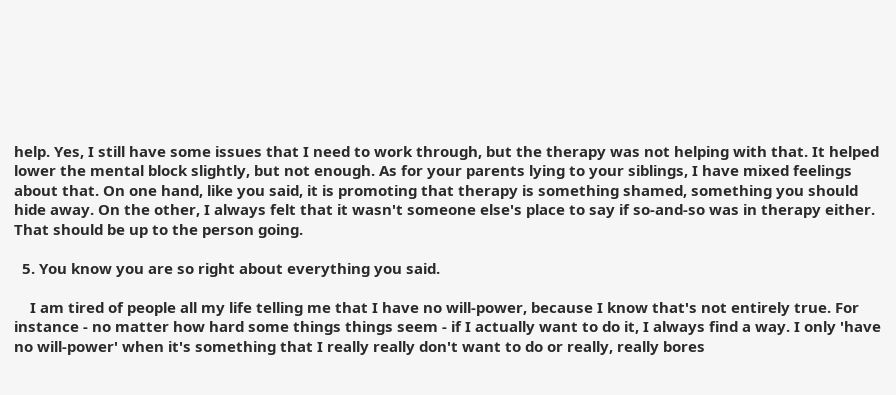help. Yes, I still have some issues that I need to work through, but the therapy was not helping with that. It helped lower the mental block slightly, but not enough. As for your parents lying to your siblings, I have mixed feelings about that. On one hand, like you said, it is promoting that therapy is something shamed, something you should hide away. On the other, I always felt that it wasn't someone else's place to say if so-and-so was in therapy either. That should be up to the person going.

  5. You know you are so right about everything you said.

    I am tired of people all my life telling me that I have no will-power, because I know that's not entirely true. For instance - no matter how hard some things things seem - if I actually want to do it, I always find a way. I only 'have no will-power' when it's something that I really really don't want to do or really, really bores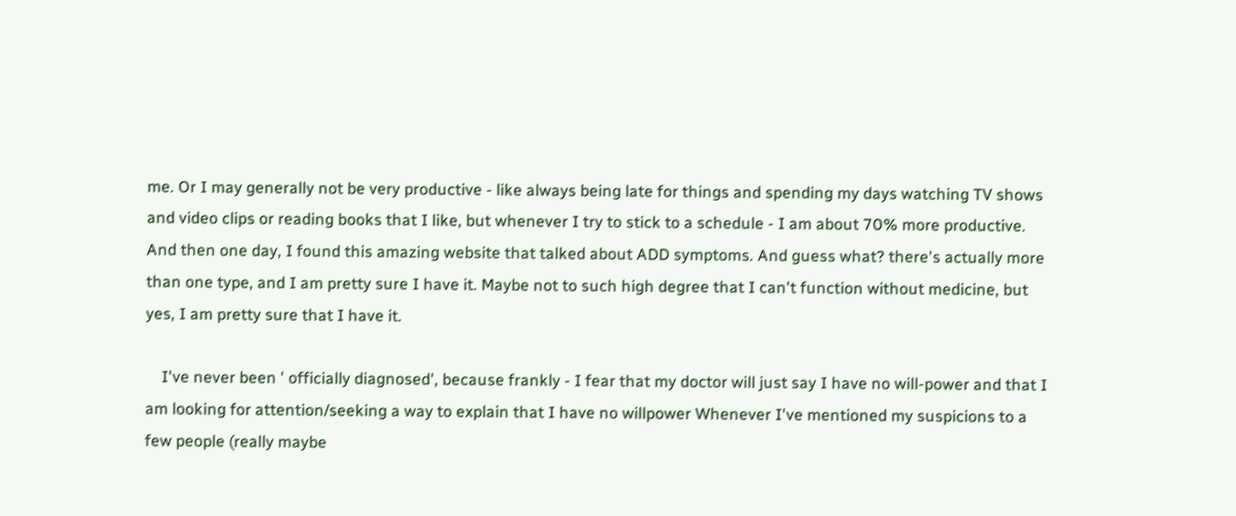me. Or I may generally not be very productive - like always being late for things and spending my days watching TV shows and video clips or reading books that I like, but whenever I try to stick to a schedule - I am about 70% more productive. And then one day, I found this amazing website that talked about ADD symptoms. And guess what? there's actually more than one type, and I am pretty sure I have it. Maybe not to such high degree that I can't function without medicine, but yes, I am pretty sure that I have it.

    I've never been ' officially diagnosed', because frankly - I fear that my doctor will just say I have no will-power and that I am looking for attention/seeking a way to explain that I have no willpower Whenever I've mentioned my suspicions to a few people (really maybe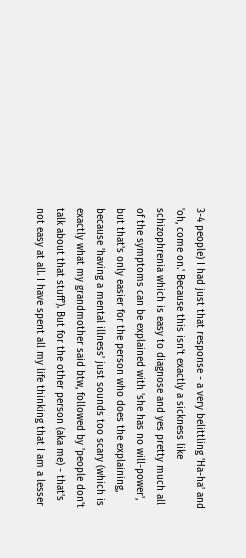3-4 people) I had just that response - a very belittling 'Ha-ha' and 'oh, come on.' Because this isn't exactly a sickness like schizophrenia which is easy to diagnose and yes pretty much all of the symptoms can be explained with 'she has no will-power', but that's only easier for the person who does the explaining, because 'having a mental illness' just sounds too scary (which is exactly what my grandmother said btw, followed by 'people don't talk about that stuff'). But for the other person (aka me) - that's not easy at all. I have spent all my life thinking that I am a lesser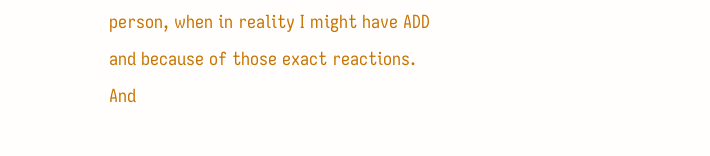person, when in reality I might have ADD and because of those exact reactions. And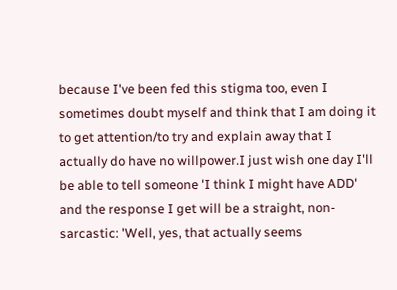because I've been fed this stigma too, even I sometimes doubt myself and think that I am doing it to get attention/to try and explain away that I actually do have no willpower.I just wish one day I'll be able to tell someone 'I think I might have ADD' and the response I get will be a straight, non-sarcastic: 'Well, yes, that actually seems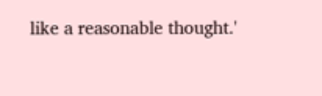like a reasonable thought.'